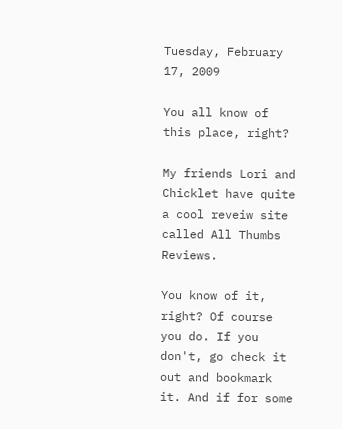Tuesday, February 17, 2009

You all know of this place, right?

My friends Lori and Chicklet have quite a cool reveiw site called All Thumbs Reviews.

You know of it, right? Of course you do. If you don't, go check it out and bookmark it. And if for some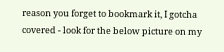reason you forget to bookmark it, I gotcha covered - look for the below picture on my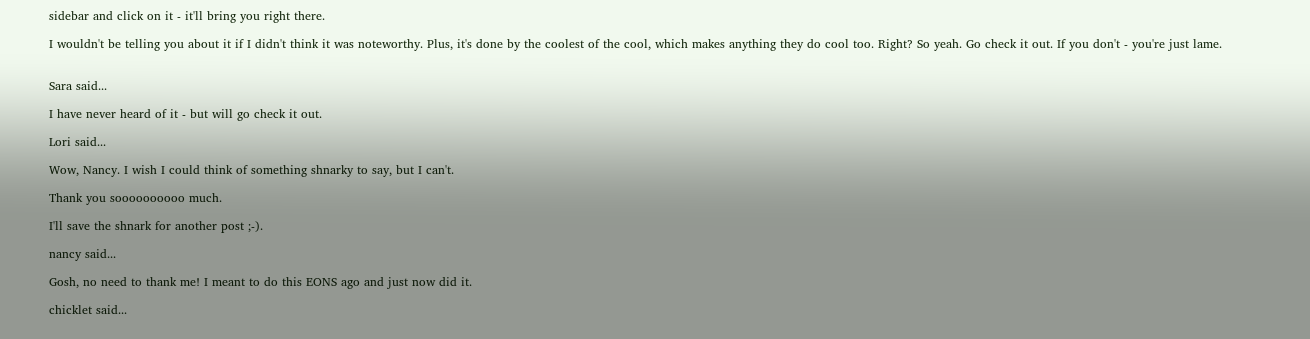sidebar and click on it - it'll bring you right there.

I wouldn't be telling you about it if I didn't think it was noteworthy. Plus, it's done by the coolest of the cool, which makes anything they do cool too. Right? So yeah. Go check it out. If you don't - you're just lame.


Sara said...

I have never heard of it - but will go check it out.

Lori said...

Wow, Nancy. I wish I could think of something shnarky to say, but I can't.

Thank you soooooooooo much.

I'll save the shnark for another post ;-).

nancy said...

Gosh, no need to thank me! I meant to do this EONS ago and just now did it.

chicklet said...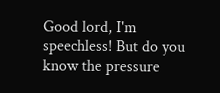Good lord, I'm speechless! But do you know the pressure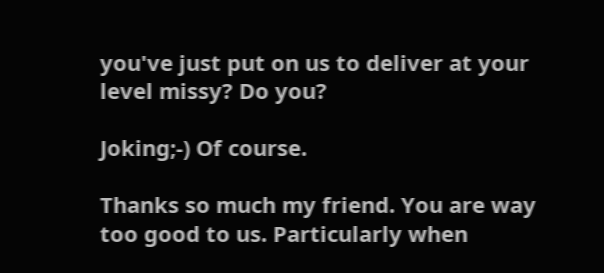you've just put on us to deliver at your level missy? Do you?

Joking;-) Of course.

Thanks so much my friend. You are way too good to us. Particularly when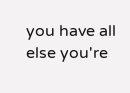you have all else you're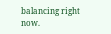balancing right now.